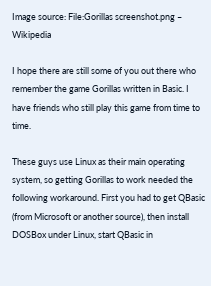Image source: File:Gorillas screenshot.png – Wikipedia

I hope there are still some of you out there who remember the game Gorillas written in Basic. I have friends who still play this game from time to time.

These guys use Linux as their main operating system, so getting Gorillas to work needed the following workaround. First you had to get QBasic (from Microsoft or another source), then install DOSBox under Linux, start QBasic in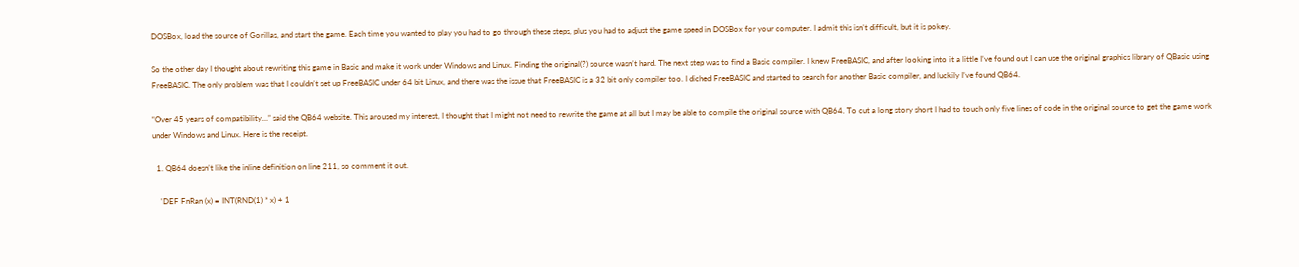DOSBox, load the source of Gorillas, and start the game. Each time you wanted to play you had to go through these steps, plus you had to adjust the game speed in DOSBox for your computer. I admit this isn’t difficult, but it is pokey.

So the other day I thought about rewriting this game in Basic and make it work under Windows and Linux. Finding the original(?) source wasn’t hard. The next step was to find a Basic compiler. I knew FreeBASIC, and after looking into it a little I’ve found out I can use the original graphics library of QBasic using FreeBASIC. The only problem was that I couldn’t set up FreeBASIC under 64 bit Linux, and there was the issue that FreeBASIC is a 32 bit only compiler too. I diched FreeBASIC and started to search for another Basic compiler, and luckily I’ve found QB64.

“Over 45 years of compatibility…” said the QB64 website. This aroused my interest, I thought that I might not need to rewrite the game at all but I may be able to compile the original source with QB64. To cut a long story short I had to touch only five lines of code in the original source to get the game work under Windows and Linux. Here is the receipt.

  1. QB64 doesn’t like the inline definition on line 211, so comment it out.

    'DEF FnRan (x) = INT(RND(1) * x) + 1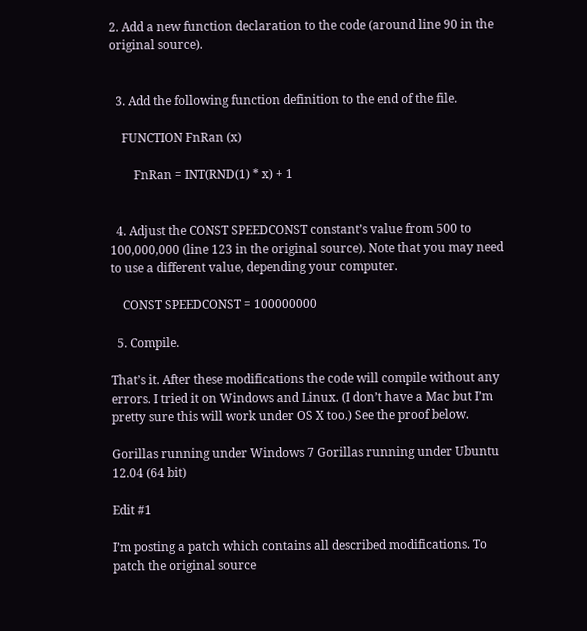2. Add a new function declaration to the code (around line 90 in the original source).


  3. Add the following function definition to the end of the file.

    FUNCTION FnRan (x)

        FnRan = INT(RND(1) * x) + 1


  4. Adjust the CONST SPEEDCONST constant’s value from 500 to 100,000,000 (line 123 in the original source). Note that you may need to use a different value, depending your computer.

    CONST SPEEDCONST = 100000000

  5. Compile.

That’s it. After these modifications the code will compile without any errors. I tried it on Windows and Linux. (I don’t have a Mac but I’m pretty sure this will work under OS X too.) See the proof below.

Gorillas running under Windows 7 Gorillas running under Ubuntu 12.04 (64 bit)

Edit #1

I’m posting a patch which contains all described modifications. To patch the original source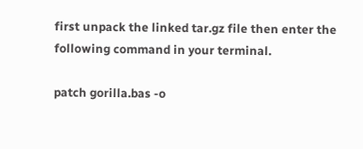first unpack the linked tar.gz file then enter the following command in your terminal.

patch gorilla.bas -o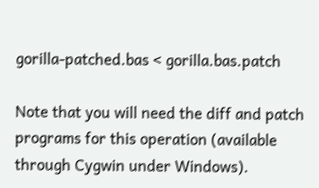gorilla-patched.bas < gorilla.bas.patch

Note that you will need the diff and patch programs for this operation (available through Cygwin under Windows).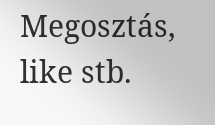Megosztás, like stb.